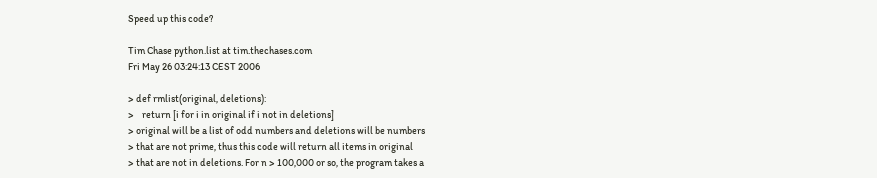Speed up this code?

Tim Chase python.list at tim.thechases.com
Fri May 26 03:24:13 CEST 2006

> def rmlist(original, deletions):
>    return [i for i in original if i not in deletions]
> original will be a list of odd numbers and deletions will be numbers
> that are not prime, thus this code will return all items in original
> that are not in deletions. For n > 100,000 or so, the program takes a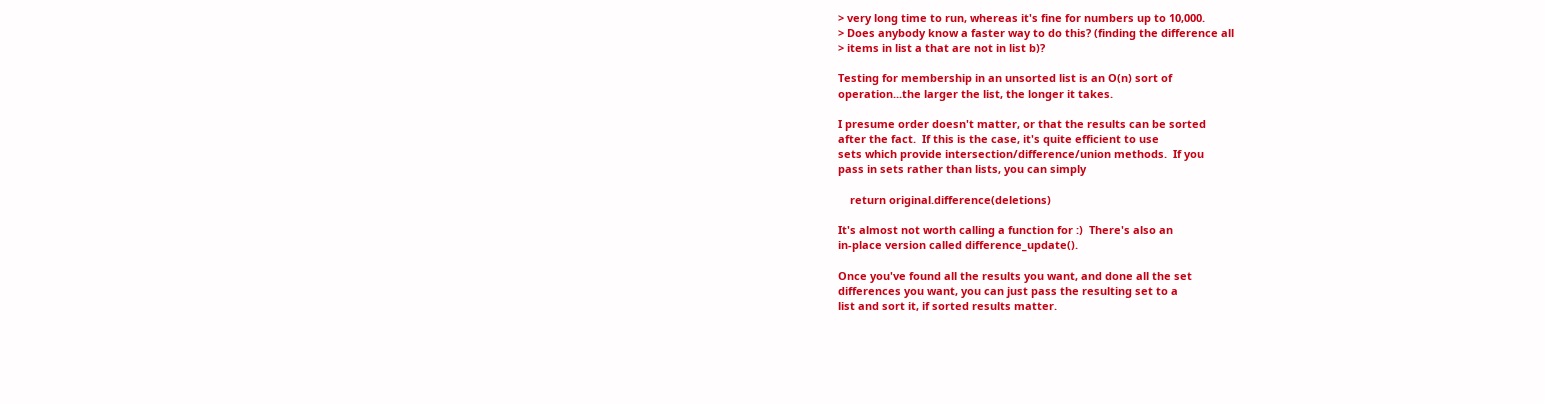> very long time to run, whereas it's fine for numbers up to 10,000.
> Does anybody know a faster way to do this? (finding the difference all
> items in list a that are not in list b)?

Testing for membership in an unsorted list is an O(n) sort of
operation...the larger the list, the longer it takes.

I presume order doesn't matter, or that the results can be sorted
after the fact.  If this is the case, it's quite efficient to use
sets which provide intersection/difference/union methods.  If you
pass in sets rather than lists, you can simply

    return original.difference(deletions)

It's almost not worth calling a function for :)  There's also an
in-place version called difference_update().

Once you've found all the results you want, and done all the set
differences you want, you can just pass the resulting set to a
list and sort it, if sorted results matter.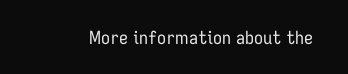More information about the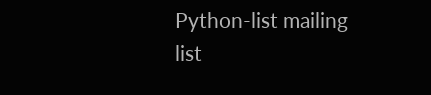Python-list mailing list